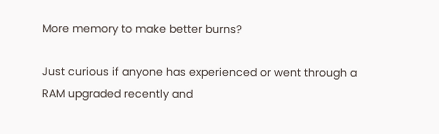More memory to make better burns?

Just curious if anyone has experienced or went through a RAM upgraded recently and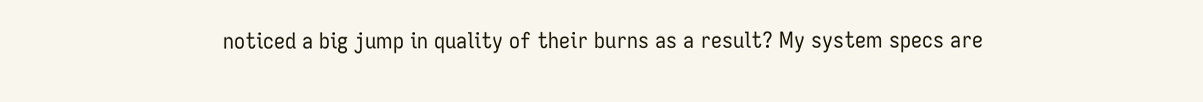noticed a big jump in quality of their burns as a result? My system specs are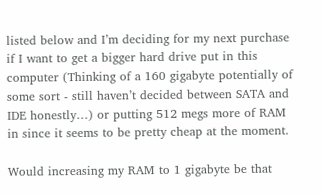listed below and I’m deciding for my next purchase if I want to get a bigger hard drive put in this computer (Thinking of a 160 gigabyte potentially of some sort - still haven’t decided between SATA and IDE honestly…) or putting 512 megs more of RAM in since it seems to be pretty cheap at the moment.

Would increasing my RAM to 1 gigabyte be that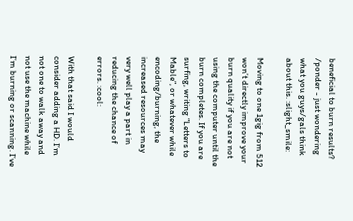beneficial to burn results? /ponder - just wondering what you guys/gals think about this. :slight_smile:

Moving to one 1gig from 512 won’t directly improve your burn quality if you are not using the computer until the burn completes. If you are surfing, writing “Letters to Mable”, or whatever while encoding/burning, the increased resources may very well play a part in reducing the chance of errors. :cool:

With that said I would consider adding a HD. I’m not one to walk away and not use the machine while I’m burning or scanning. I’ve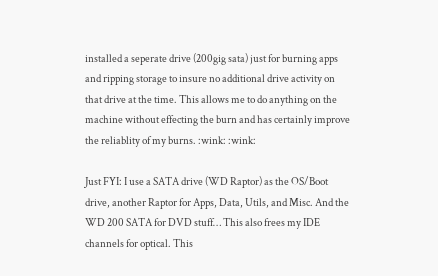installed a seperate drive (200gig sata) just for burning apps and ripping storage to insure no additional drive activity on that drive at the time. This allows me to do anything on the machine without effecting the burn and has certainly improve the reliablity of my burns. :wink: :wink:

Just FYI: I use a SATA drive (WD Raptor) as the OS/Boot drive, another Raptor for Apps, Data, Utils, and Misc. And the WD 200 SATA for DVD stuff… This also frees my IDE channels for optical. This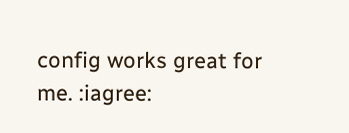config works great for me. :iagree: